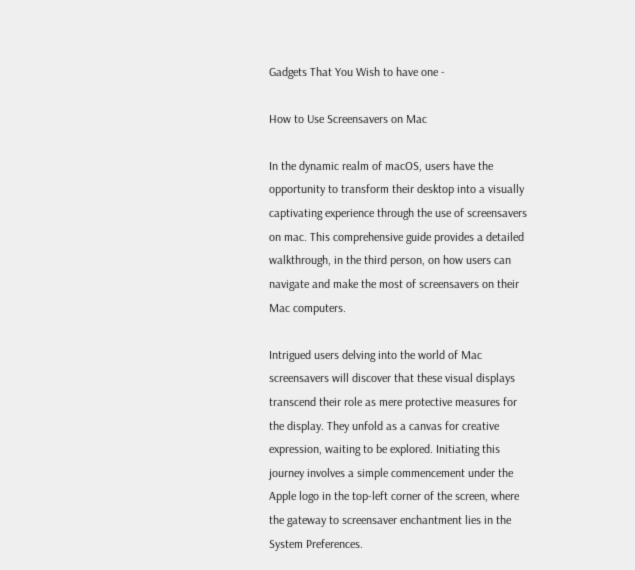Gadgets That You Wish to have one -

How to Use Screensavers on Mac

In the dynamic realm of macOS, users have the opportunity to transform their desktop into a visually captivating experience through the use of screensavers on mac. This comprehensive guide provides a detailed walkthrough, in the third person, on how users can navigate and make the most of screensavers on their Mac computers.

Intrigued users delving into the world of Mac screensavers will discover that these visual displays transcend their role as mere protective measures for the display. They unfold as a canvas for creative expression, waiting to be explored. Initiating this journey involves a simple commencement under the Apple logo in the top-left corner of the screen, where the gateway to screensaver enchantment lies in the System Preferences.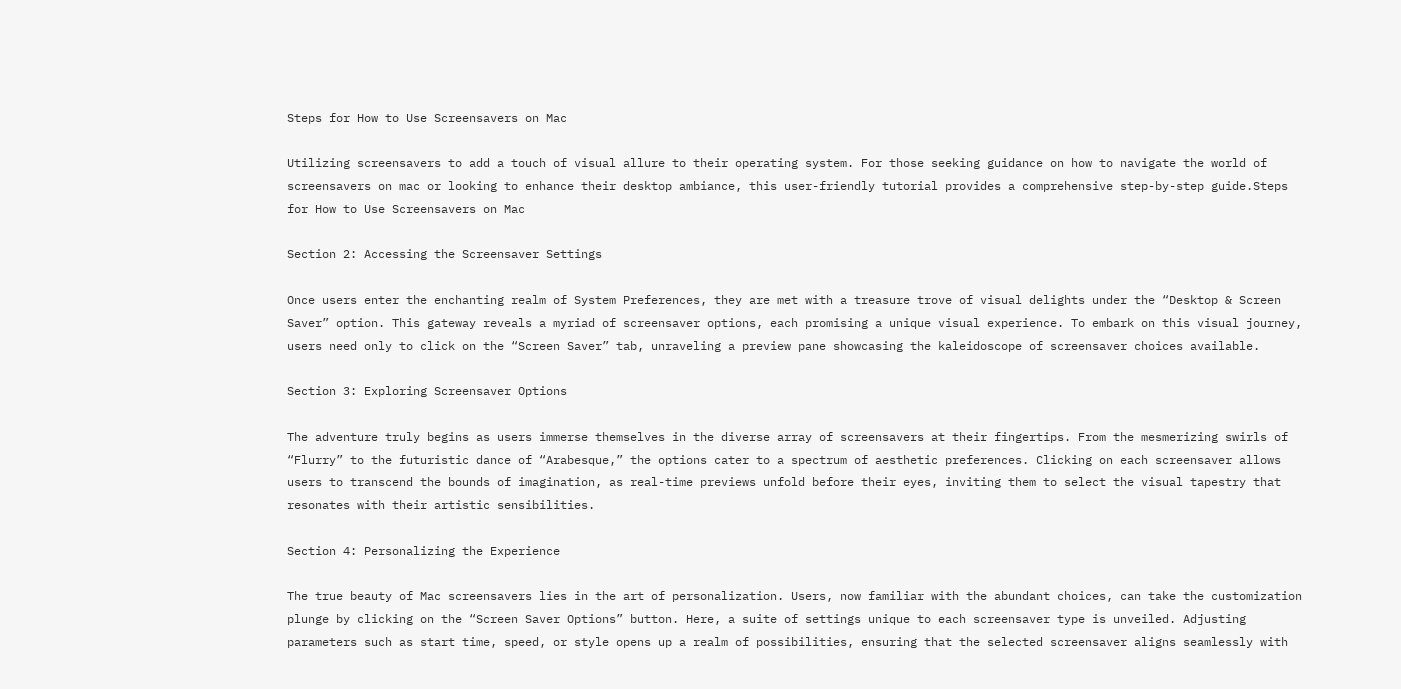Steps for How to Use Screensavers on Mac

Utilizing screensavers to add a touch of visual allure to their operating system. For those seeking guidance on how to navigate the world of  screensavers on mac or looking to enhance their desktop ambiance, this user-friendly tutorial provides a comprehensive step-by-step guide.Steps for How to Use Screensavers on Mac

Section 2: Accessing the Screensaver Settings

Once users enter the enchanting realm of System Preferences, they are met with a treasure trove of visual delights under the “Desktop & Screen Saver” option. This gateway reveals a myriad of screensaver options, each promising a unique visual experience. To embark on this visual journey, users need only to click on the “Screen Saver” tab, unraveling a preview pane showcasing the kaleidoscope of screensaver choices available.

Section 3: Exploring Screensaver Options

The adventure truly begins as users immerse themselves in the diverse array of screensavers at their fingertips. From the mesmerizing swirls of “Flurry” to the futuristic dance of “Arabesque,” the options cater to a spectrum of aesthetic preferences. Clicking on each screensaver allows users to transcend the bounds of imagination, as real-time previews unfold before their eyes, inviting them to select the visual tapestry that resonates with their artistic sensibilities.

Section 4: Personalizing the Experience

The true beauty of Mac screensavers lies in the art of personalization. Users, now familiar with the abundant choices, can take the customization plunge by clicking on the “Screen Saver Options” button. Here, a suite of settings unique to each screensaver type is unveiled. Adjusting parameters such as start time, speed, or style opens up a realm of possibilities, ensuring that the selected screensaver aligns seamlessly with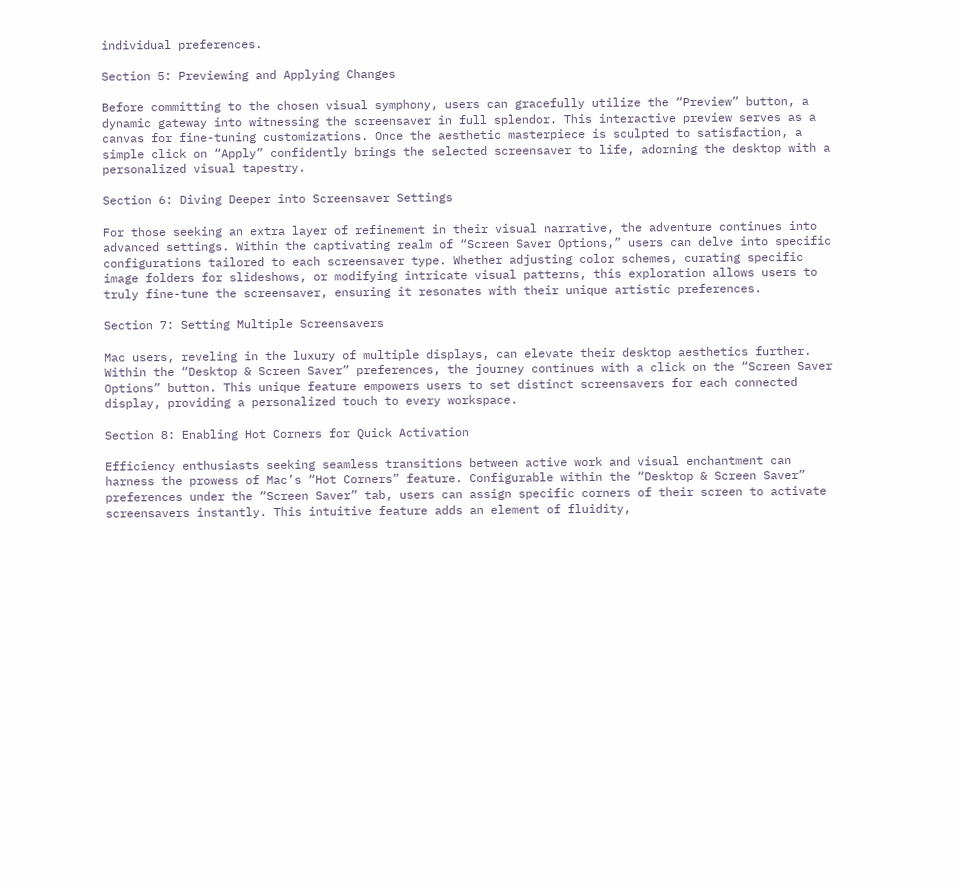individual preferences.

Section 5: Previewing and Applying Changes

Before committing to the chosen visual symphony, users can gracefully utilize the “Preview” button, a dynamic gateway into witnessing the screensaver in full splendor. This interactive preview serves as a canvas for fine-tuning customizations. Once the aesthetic masterpiece is sculpted to satisfaction, a simple click on “Apply” confidently brings the selected screensaver to life, adorning the desktop with a personalized visual tapestry.

Section 6: Diving Deeper into Screensaver Settings

For those seeking an extra layer of refinement in their visual narrative, the adventure continues into advanced settings. Within the captivating realm of “Screen Saver Options,” users can delve into specific configurations tailored to each screensaver type. Whether adjusting color schemes, curating specific image folders for slideshows, or modifying intricate visual patterns, this exploration allows users to truly fine-tune the screensaver, ensuring it resonates with their unique artistic preferences.

Section 7: Setting Multiple Screensavers

Mac users, reveling in the luxury of multiple displays, can elevate their desktop aesthetics further. Within the “Desktop & Screen Saver” preferences, the journey continues with a click on the “Screen Saver Options” button. This unique feature empowers users to set distinct screensavers for each connected display, providing a personalized touch to every workspace.

Section 8: Enabling Hot Corners for Quick Activation

Efficiency enthusiasts seeking seamless transitions between active work and visual enchantment can harness the prowess of Mac’s “Hot Corners” feature. Configurable within the “Desktop & Screen Saver” preferences under the “Screen Saver” tab, users can assign specific corners of their screen to activate screensavers instantly. This intuitive feature adds an element of fluidity,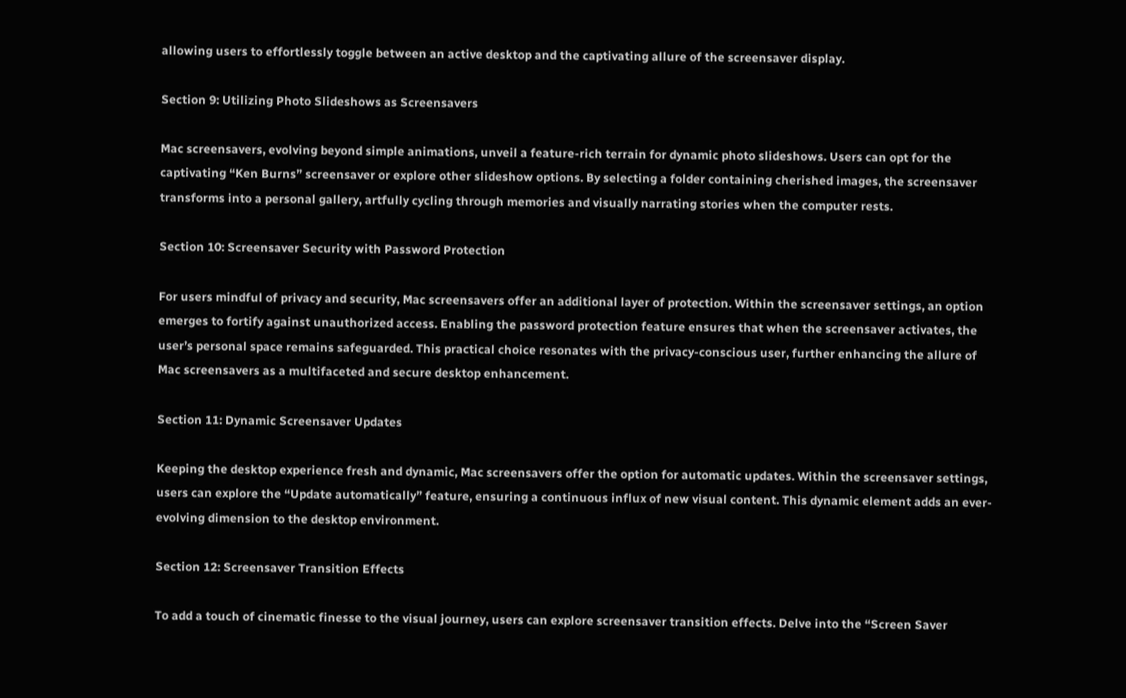allowing users to effortlessly toggle between an active desktop and the captivating allure of the screensaver display.

Section 9: Utilizing Photo Slideshows as Screensavers

Mac screensavers, evolving beyond simple animations, unveil a feature-rich terrain for dynamic photo slideshows. Users can opt for the captivating “Ken Burns” screensaver or explore other slideshow options. By selecting a folder containing cherished images, the screensaver transforms into a personal gallery, artfully cycling through memories and visually narrating stories when the computer rests.

Section 10: Screensaver Security with Password Protection

For users mindful of privacy and security, Mac screensavers offer an additional layer of protection. Within the screensaver settings, an option emerges to fortify against unauthorized access. Enabling the password protection feature ensures that when the screensaver activates, the user’s personal space remains safeguarded. This practical choice resonates with the privacy-conscious user, further enhancing the allure of Mac screensavers as a multifaceted and secure desktop enhancement.

Section 11: Dynamic Screensaver Updates

Keeping the desktop experience fresh and dynamic, Mac screensavers offer the option for automatic updates. Within the screensaver settings, users can explore the “Update automatically” feature, ensuring a continuous influx of new visual content. This dynamic element adds an ever-evolving dimension to the desktop environment.

Section 12: Screensaver Transition Effects

To add a touch of cinematic finesse to the visual journey, users can explore screensaver transition effects. Delve into the “Screen Saver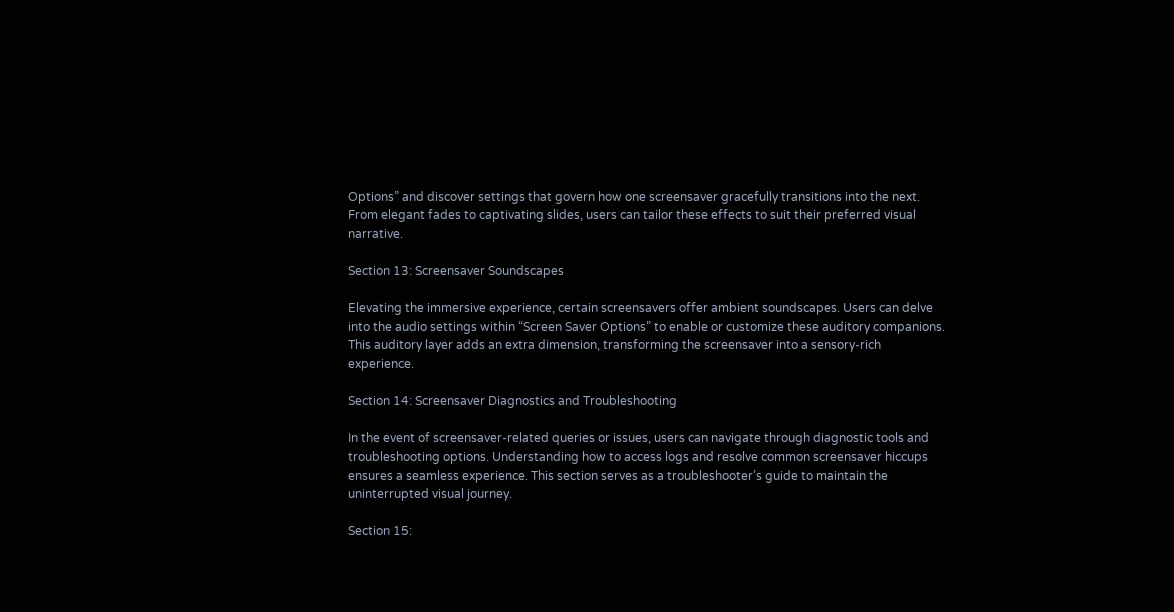Options” and discover settings that govern how one screensaver gracefully transitions into the next. From elegant fades to captivating slides, users can tailor these effects to suit their preferred visual narrative.

Section 13: Screensaver Soundscapes

Elevating the immersive experience, certain screensavers offer ambient soundscapes. Users can delve into the audio settings within “Screen Saver Options” to enable or customize these auditory companions. This auditory layer adds an extra dimension, transforming the screensaver into a sensory-rich experience.

Section 14: Screensaver Diagnostics and Troubleshooting

In the event of screensaver-related queries or issues, users can navigate through diagnostic tools and troubleshooting options. Understanding how to access logs and resolve common screensaver hiccups ensures a seamless experience. This section serves as a troubleshooter’s guide to maintain the uninterrupted visual journey.

Section 15: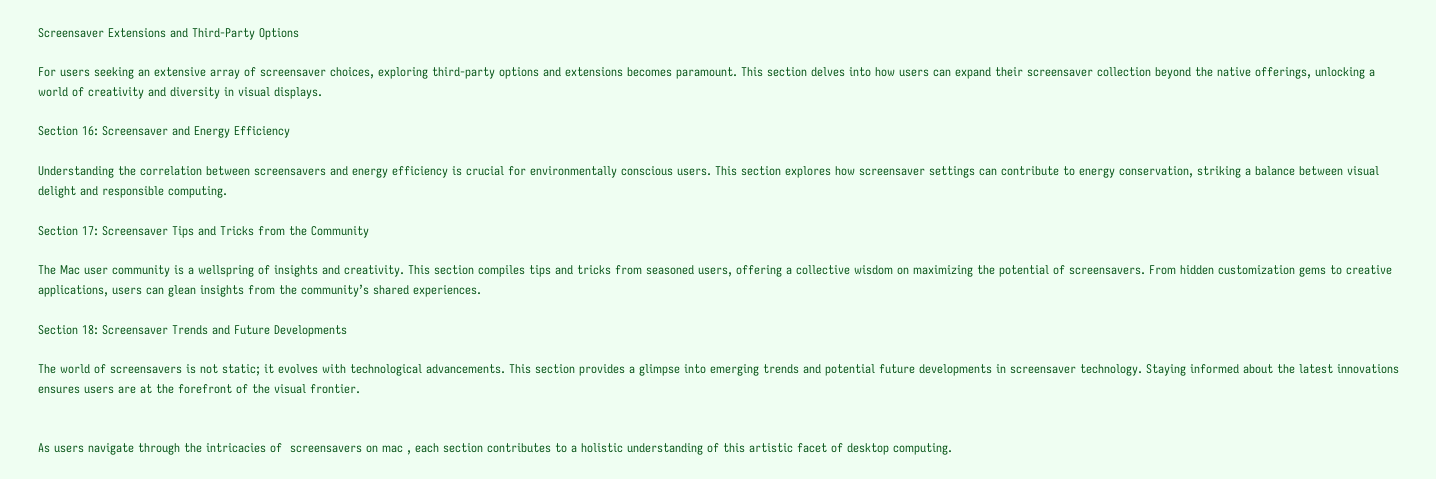Screensaver Extensions and Third-Party Options

For users seeking an extensive array of screensaver choices, exploring third-party options and extensions becomes paramount. This section delves into how users can expand their screensaver collection beyond the native offerings, unlocking a world of creativity and diversity in visual displays.

Section 16: Screensaver and Energy Efficiency

Understanding the correlation between screensavers and energy efficiency is crucial for environmentally conscious users. This section explores how screensaver settings can contribute to energy conservation, striking a balance between visual delight and responsible computing.

Section 17: Screensaver Tips and Tricks from the Community

The Mac user community is a wellspring of insights and creativity. This section compiles tips and tricks from seasoned users, offering a collective wisdom on maximizing the potential of screensavers. From hidden customization gems to creative applications, users can glean insights from the community’s shared experiences.

Section 18: Screensaver Trends and Future Developments

The world of screensavers is not static; it evolves with technological advancements. This section provides a glimpse into emerging trends and potential future developments in screensaver technology. Staying informed about the latest innovations ensures users are at the forefront of the visual frontier.


As users navigate through the intricacies of  screensavers on mac , each section contributes to a holistic understanding of this artistic facet of desktop computing.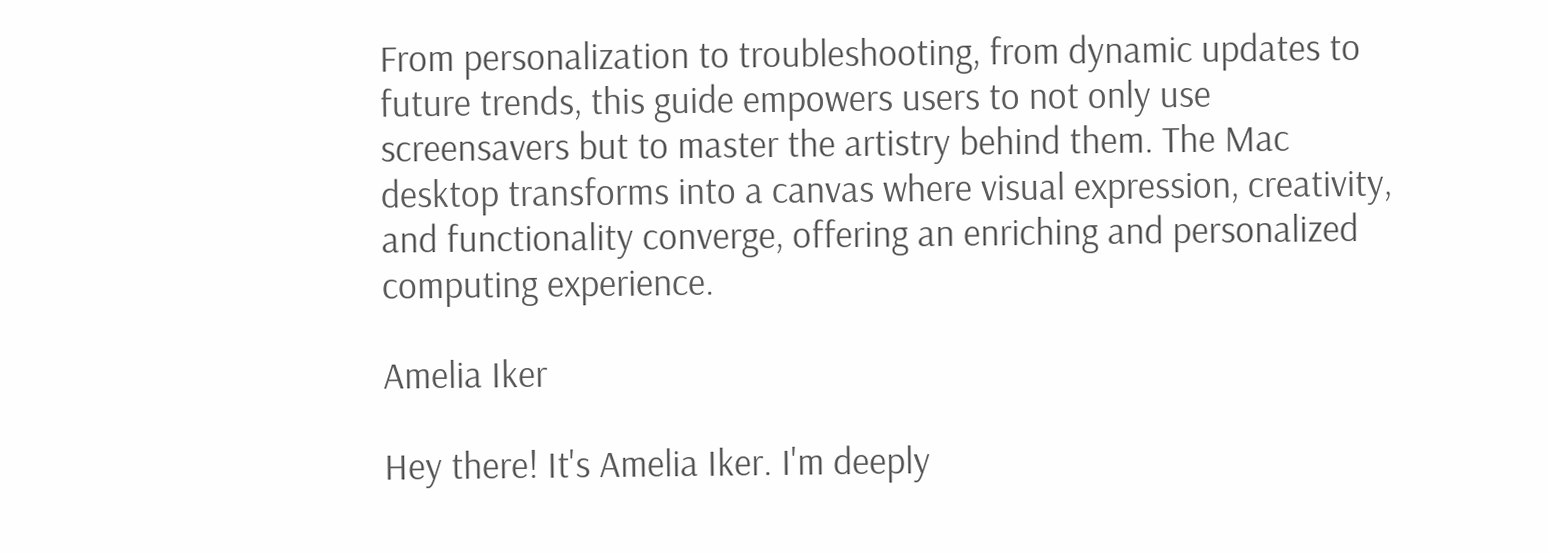From personalization to troubleshooting, from dynamic updates to future trends, this guide empowers users to not only use screensavers but to master the artistry behind them. The Mac desktop transforms into a canvas where visual expression, creativity, and functionality converge, offering an enriching and personalized computing experience.

Amelia Iker

Hey there! It's Amelia Iker. I'm deeply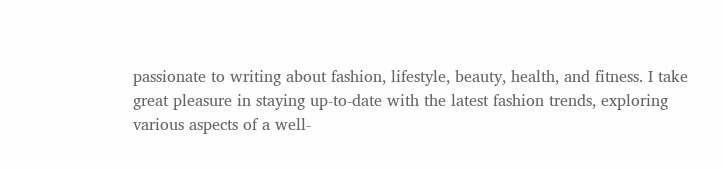passionate to writing about fashion, lifestyle, beauty, health, and fitness. I take great pleasure in staying up-to-date with the latest fashion trends, exploring various aspects of a well-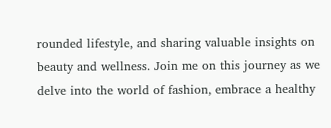rounded lifestyle, and sharing valuable insights on beauty and wellness. Join me on this journey as we delve into the world of fashion, embrace a healthy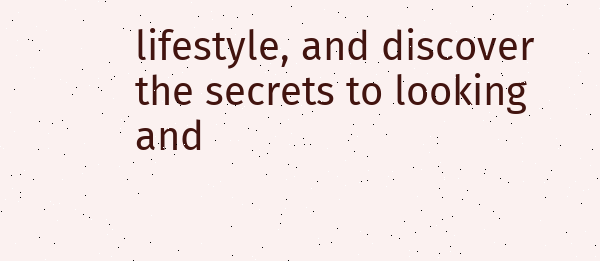lifestyle, and discover the secrets to looking and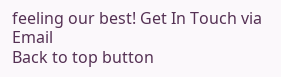feeling our best! Get In Touch via Email
Back to top button